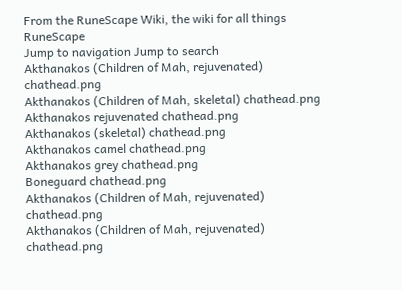From the RuneScape Wiki, the wiki for all things RuneScape
Jump to navigation Jump to search
Akthanakos (Children of Mah, rejuvenated) chathead.png
Akthanakos (Children of Mah, skeletal) chathead.png
Akthanakos rejuvenated chathead.png
Akthanakos (skeletal) chathead.png
Akthanakos camel chathead.png
Akthanakos grey chathead.png
Boneguard chathead.png
Akthanakos (Children of Mah, rejuvenated) chathead.png
Akthanakos (Children of Mah, rejuvenated) chathead.png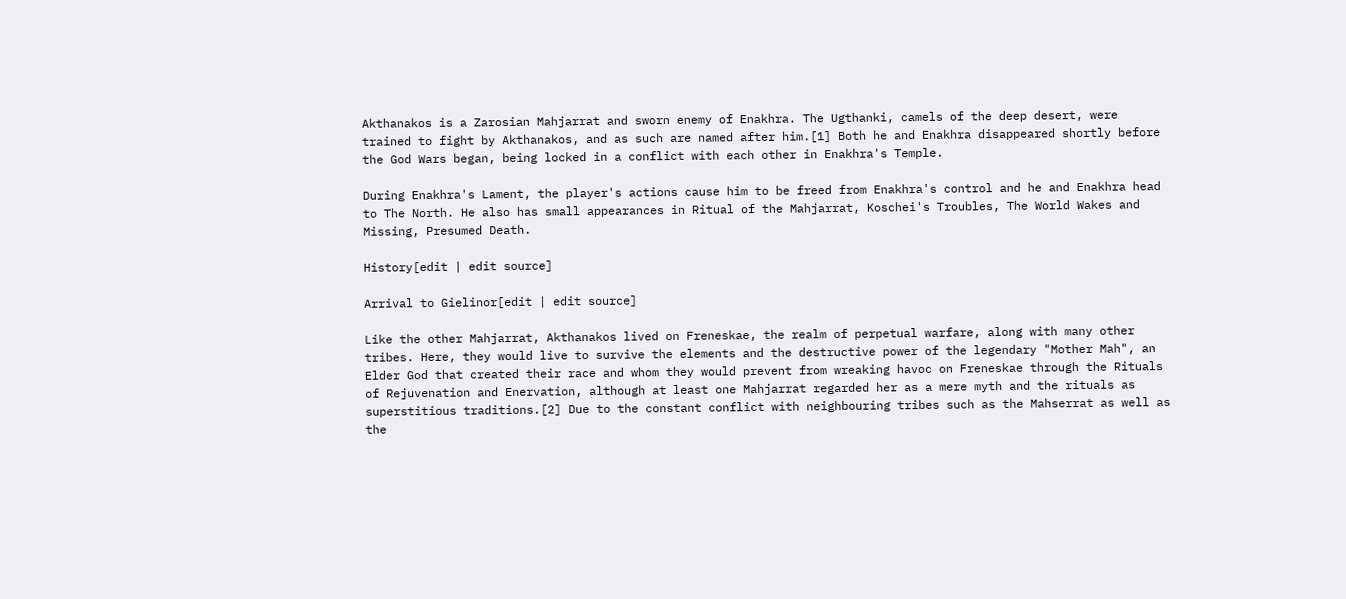Akthanakos is a Zarosian Mahjarrat and sworn enemy of Enakhra. The Ugthanki, camels of the deep desert, were trained to fight by Akthanakos, and as such are named after him.[1] Both he and Enakhra disappeared shortly before the God Wars began, being locked in a conflict with each other in Enakhra's Temple.

During Enakhra's Lament, the player's actions cause him to be freed from Enakhra's control and he and Enakhra head to The North. He also has small appearances in Ritual of the Mahjarrat, Koschei's Troubles, The World Wakes and Missing, Presumed Death.

History[edit | edit source]

Arrival to Gielinor[edit | edit source]

Like the other Mahjarrat, Akthanakos lived on Freneskae, the realm of perpetual warfare, along with many other tribes. Here, they would live to survive the elements and the destructive power of the legendary "Mother Mah", an Elder God that created their race and whom they would prevent from wreaking havoc on Freneskae through the Rituals of Rejuvenation and Enervation, although at least one Mahjarrat regarded her as a mere myth and the rituals as superstitious traditions.[2] Due to the constant conflict with neighbouring tribes such as the Mahserrat as well as the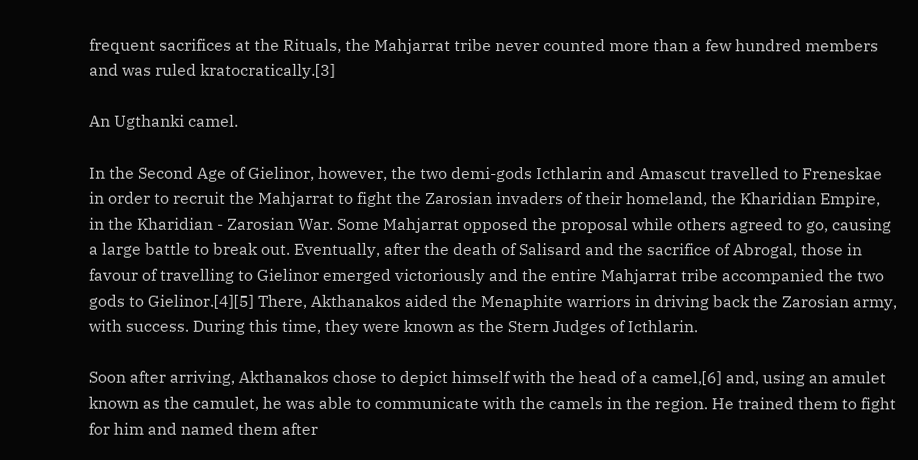frequent sacrifices at the Rituals, the Mahjarrat tribe never counted more than a few hundred members and was ruled kratocratically.[3]

An Ugthanki camel.

In the Second Age of Gielinor, however, the two demi-gods Icthlarin and Amascut travelled to Freneskae in order to recruit the Mahjarrat to fight the Zarosian invaders of their homeland, the Kharidian Empire, in the Kharidian - Zarosian War. Some Mahjarrat opposed the proposal while others agreed to go, causing a large battle to break out. Eventually, after the death of Salisard and the sacrifice of Abrogal, those in favour of travelling to Gielinor emerged victoriously and the entire Mahjarrat tribe accompanied the two gods to Gielinor.[4][5] There, Akthanakos aided the Menaphite warriors in driving back the Zarosian army, with success. During this time, they were known as the Stern Judges of Icthlarin.

Soon after arriving, Akthanakos chose to depict himself with the head of a camel,[6] and, using an amulet known as the camulet, he was able to communicate with the camels in the region. He trained them to fight for him and named them after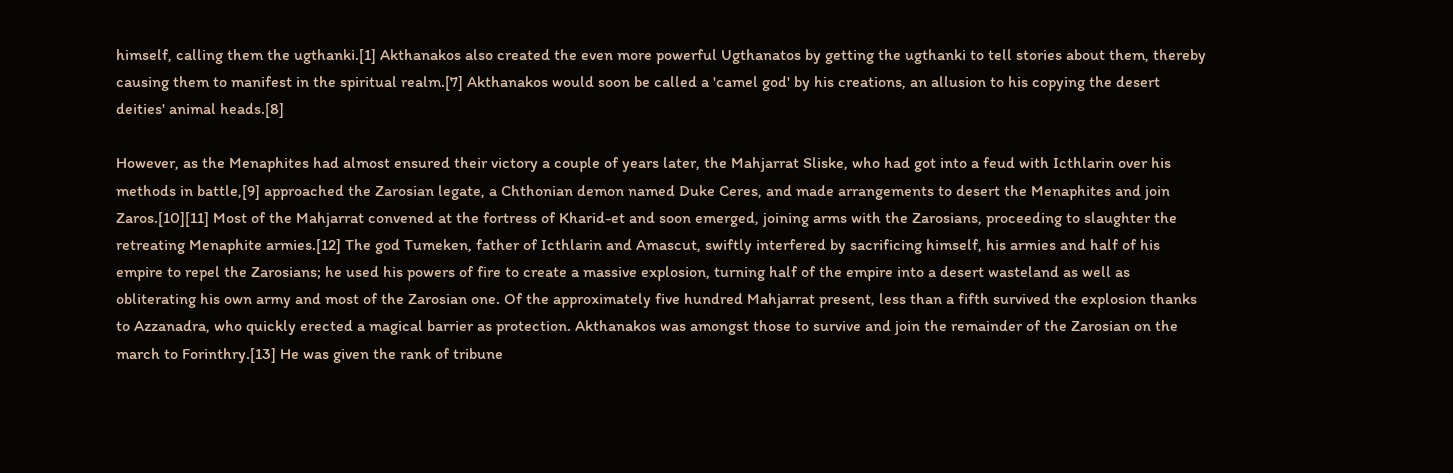himself, calling them the ugthanki.[1] Akthanakos also created the even more powerful Ugthanatos by getting the ugthanki to tell stories about them, thereby causing them to manifest in the spiritual realm.[7] Akthanakos would soon be called a 'camel god' by his creations, an allusion to his copying the desert deities' animal heads.[8]

However, as the Menaphites had almost ensured their victory a couple of years later, the Mahjarrat Sliske, who had got into a feud with Icthlarin over his methods in battle,[9] approached the Zarosian legate, a Chthonian demon named Duke Ceres, and made arrangements to desert the Menaphites and join Zaros.[10][11] Most of the Mahjarrat convened at the fortress of Kharid-et and soon emerged, joining arms with the Zarosians, proceeding to slaughter the retreating Menaphite armies.[12] The god Tumeken, father of Icthlarin and Amascut, swiftly interfered by sacrificing himself, his armies and half of his empire to repel the Zarosians; he used his powers of fire to create a massive explosion, turning half of the empire into a desert wasteland as well as obliterating his own army and most of the Zarosian one. Of the approximately five hundred Mahjarrat present, less than a fifth survived the explosion thanks to Azzanadra, who quickly erected a magical barrier as protection. Akthanakos was amongst those to survive and join the remainder of the Zarosian on the march to Forinthry.[13] He was given the rank of tribune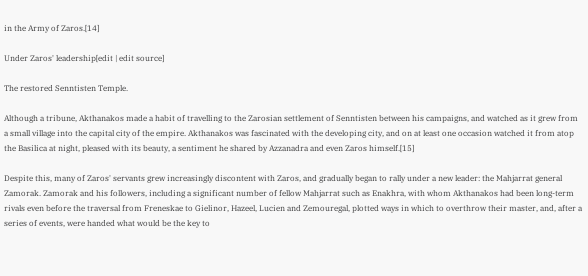in the Army of Zaros.[14]

Under Zaros' leadership[edit | edit source]

The restored Senntisten Temple.

Although a tribune, Akthanakos made a habit of travelling to the Zarosian settlement of Senntisten between his campaigns, and watched as it grew from a small village into the capital city of the empire. Akthanakos was fascinated with the developing city, and on at least one occasion watched it from atop the Basilica at night, pleased with its beauty, a sentiment he shared by Azzanadra and even Zaros himself.[15]

Despite this, many of Zaros' servants grew increasingly discontent with Zaros, and gradually began to rally under a new leader: the Mahjarrat general Zamorak. Zamorak and his followers, including a significant number of fellow Mahjarrat such as Enakhra, with whom Akthanakos had been long-term rivals even before the traversal from Freneskae to Gielinor, Hazeel, Lucien and Zemouregal, plotted ways in which to overthrow their master, and, after a series of events, were handed what would be the key to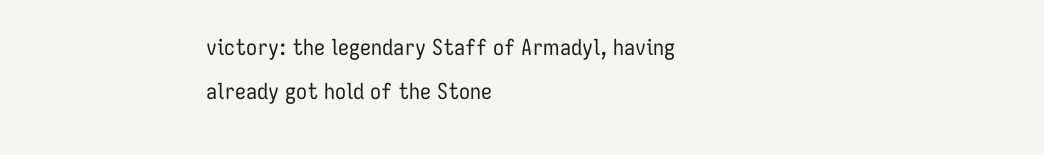victory: the legendary Staff of Armadyl, having already got hold of the Stone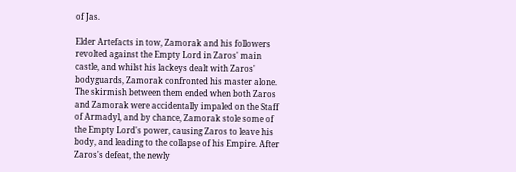of Jas.

Elder Artefacts in tow, Zamorak and his followers revolted against the Empty Lord in Zaros' main castle, and whilst his lackeys dealt with Zaros' bodyguards, Zamorak confronted his master alone. The skirmish between them ended when both Zaros and Zamorak were accidentally impaled on the Staff of Armadyl, and by chance, Zamorak stole some of the Empty Lord's power, causing Zaros to leave his body, and leading to the collapse of his Empire. After Zaros's defeat, the newly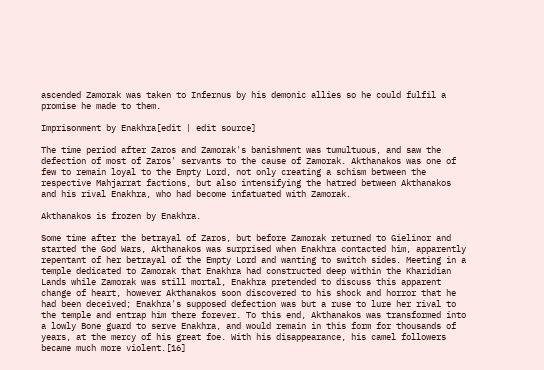ascended Zamorak was taken to Infernus by his demonic allies so he could fulfil a promise he made to them.

Imprisonment by Enakhra[edit | edit source]

The time period after Zaros and Zamorak's banishment was tumultuous, and saw the defection of most of Zaros' servants to the cause of Zamorak. Akthanakos was one of few to remain loyal to the Empty Lord, not only creating a schism between the respective Mahjarrat factions, but also intensifying the hatred between Akthanakos and his rival Enakhra, who had become infatuated with Zamorak.

Akthanakos is frozen by Enakhra.

Some time after the betrayal of Zaros, but before Zamorak returned to Gielinor and started the God Wars, Akthanakos was surprised when Enakhra contacted him, apparently repentant of her betrayal of the Empty Lord and wanting to switch sides. Meeting in a temple dedicated to Zamorak that Enakhra had constructed deep within the Kharidian Lands while Zamorak was still mortal, Enakhra pretended to discuss this apparent change of heart, however Akthanakos soon discovered to his shock and horror that he had been deceived; Enakhra's supposed defection was but a ruse to lure her rival to the temple and entrap him there forever. To this end, Akthanakos was transformed into a lowly Bone guard to serve Enakhra, and would remain in this form for thousands of years, at the mercy of his great foe. With his disappearance, his camel followers became much more violent.[16]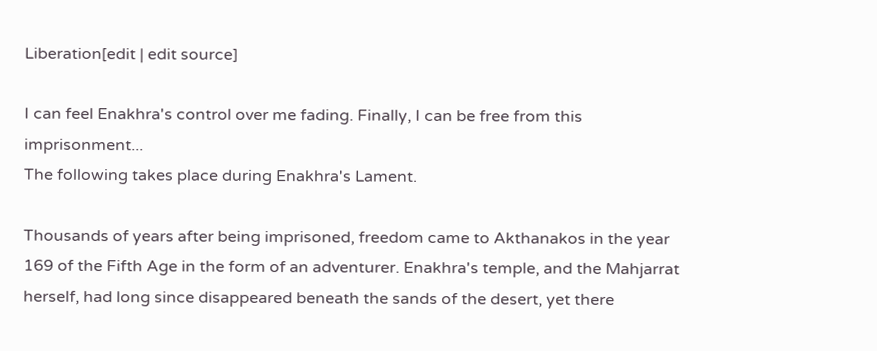Liberation[edit | edit source]

I can feel Enakhra's control over me fading. Finally, I can be free from this imprisonment...
The following takes place during Enakhra's Lament.

Thousands of years after being imprisoned, freedom came to Akthanakos in the year 169 of the Fifth Age in the form of an adventurer. Enakhra's temple, and the Mahjarrat herself, had long since disappeared beneath the sands of the desert, yet there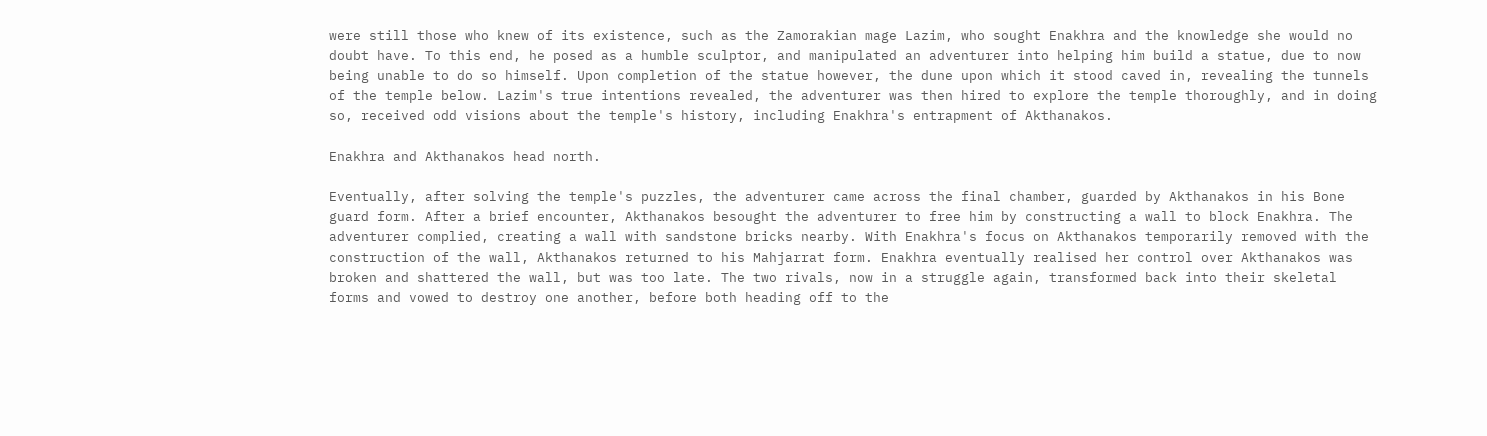were still those who knew of its existence, such as the Zamorakian mage Lazim, who sought Enakhra and the knowledge she would no doubt have. To this end, he posed as a humble sculptor, and manipulated an adventurer into helping him build a statue, due to now being unable to do so himself. Upon completion of the statue however, the dune upon which it stood caved in, revealing the tunnels of the temple below. Lazim's true intentions revealed, the adventurer was then hired to explore the temple thoroughly, and in doing so, received odd visions about the temple's history, including Enakhra's entrapment of Akthanakos.

Enakhra and Akthanakos head north.

Eventually, after solving the temple's puzzles, the adventurer came across the final chamber, guarded by Akthanakos in his Bone guard form. After a brief encounter, Akthanakos besought the adventurer to free him by constructing a wall to block Enakhra. The adventurer complied, creating a wall with sandstone bricks nearby. With Enakhra's focus on Akthanakos temporarily removed with the construction of the wall, Akthanakos returned to his Mahjarrat form. Enakhra eventually realised her control over Akthanakos was broken and shattered the wall, but was too late. The two rivals, now in a struggle again, transformed back into their skeletal forms and vowed to destroy one another, before both heading off to the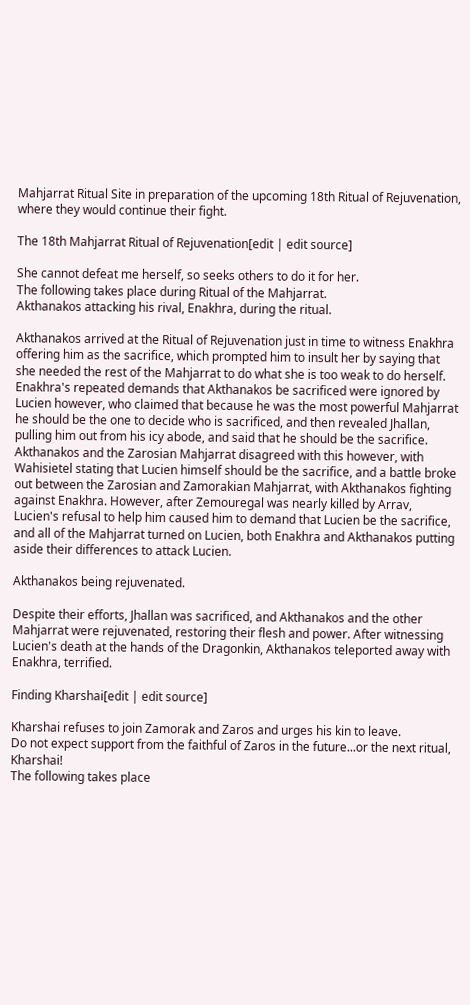Mahjarrat Ritual Site in preparation of the upcoming 18th Ritual of Rejuvenation, where they would continue their fight.

The 18th Mahjarrat Ritual of Rejuvenation[edit | edit source]

She cannot defeat me herself, so seeks others to do it for her.
The following takes place during Ritual of the Mahjarrat.
Akthanakos attacking his rival, Enakhra, during the ritual.

Akthanakos arrived at the Ritual of Rejuvenation just in time to witness Enakhra offering him as the sacrifice, which prompted him to insult her by saying that she needed the rest of the Mahjarrat to do what she is too weak to do herself. Enakhra's repeated demands that Akthanakos be sacrificed were ignored by Lucien however, who claimed that because he was the most powerful Mahjarrat he should be the one to decide who is sacrificed, and then revealed Jhallan, pulling him out from his icy abode, and said that he should be the sacrifice. Akthanakos and the Zarosian Mahjarrat disagreed with this however, with Wahisietel stating that Lucien himself should be the sacrifice, and a battle broke out between the Zarosian and Zamorakian Mahjarrat, with Akthanakos fighting against Enakhra. However, after Zemouregal was nearly killed by Arrav, Lucien's refusal to help him caused him to demand that Lucien be the sacrifice, and all of the Mahjarrat turned on Lucien, both Enakhra and Akthanakos putting aside their differences to attack Lucien.

Akthanakos being rejuvenated.

Despite their efforts, Jhallan was sacrificed, and Akthanakos and the other Mahjarrat were rejuvenated, restoring their flesh and power. After witnessing Lucien's death at the hands of the Dragonkin, Akthanakos teleported away with Enakhra, terrified.

Finding Kharshai[edit | edit source]

Kharshai refuses to join Zamorak and Zaros and urges his kin to leave.
Do not expect support from the faithful of Zaros in the future...or the next ritual, Kharshai!
The following takes place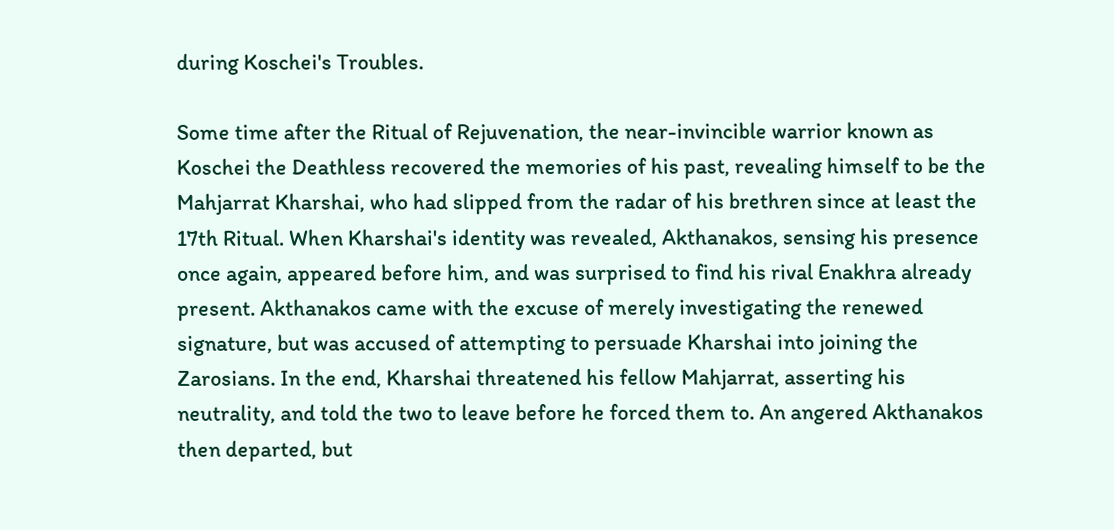during Koschei's Troubles.

Some time after the Ritual of Rejuvenation, the near-invincible warrior known as Koschei the Deathless recovered the memories of his past, revealing himself to be the Mahjarrat Kharshai, who had slipped from the radar of his brethren since at least the 17th Ritual. When Kharshai's identity was revealed, Akthanakos, sensing his presence once again, appeared before him, and was surprised to find his rival Enakhra already present. Akthanakos came with the excuse of merely investigating the renewed signature, but was accused of attempting to persuade Kharshai into joining the Zarosians. In the end, Kharshai threatened his fellow Mahjarrat, asserting his neutrality, and told the two to leave before he forced them to. An angered Akthanakos then departed, but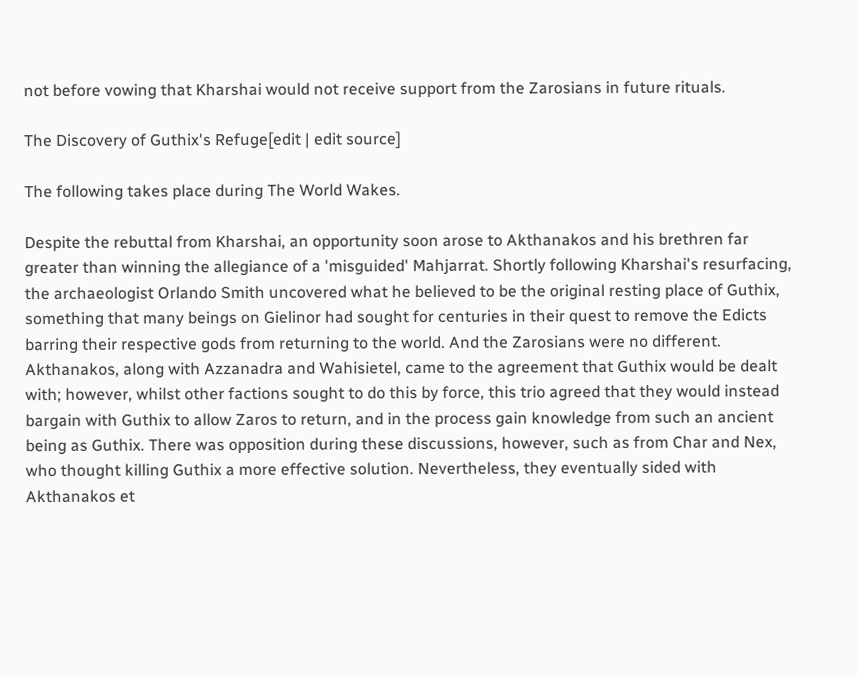not before vowing that Kharshai would not receive support from the Zarosians in future rituals.

The Discovery of Guthix's Refuge[edit | edit source]

The following takes place during The World Wakes.

Despite the rebuttal from Kharshai, an opportunity soon arose to Akthanakos and his brethren far greater than winning the allegiance of a 'misguided' Mahjarrat. Shortly following Kharshai's resurfacing, the archaeologist Orlando Smith uncovered what he believed to be the original resting place of Guthix, something that many beings on Gielinor had sought for centuries in their quest to remove the Edicts barring their respective gods from returning to the world. And the Zarosians were no different. Akthanakos, along with Azzanadra and Wahisietel, came to the agreement that Guthix would be dealt with; however, whilst other factions sought to do this by force, this trio agreed that they would instead bargain with Guthix to allow Zaros to return, and in the process gain knowledge from such an ancient being as Guthix. There was opposition during these discussions, however, such as from Char and Nex, who thought killing Guthix a more effective solution. Nevertheless, they eventually sided with Akthanakos et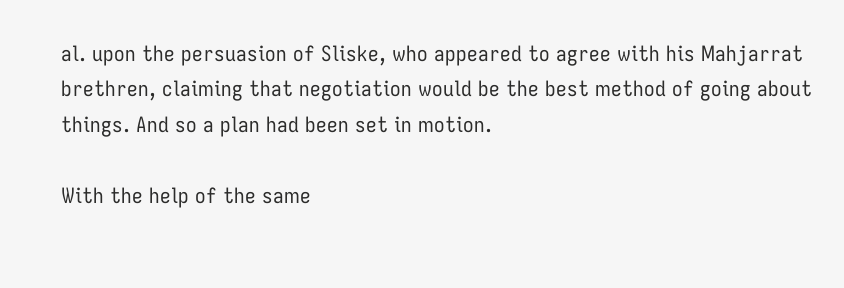al. upon the persuasion of Sliske, who appeared to agree with his Mahjarrat brethren, claiming that negotiation would be the best method of going about things. And so a plan had been set in motion.

With the help of the same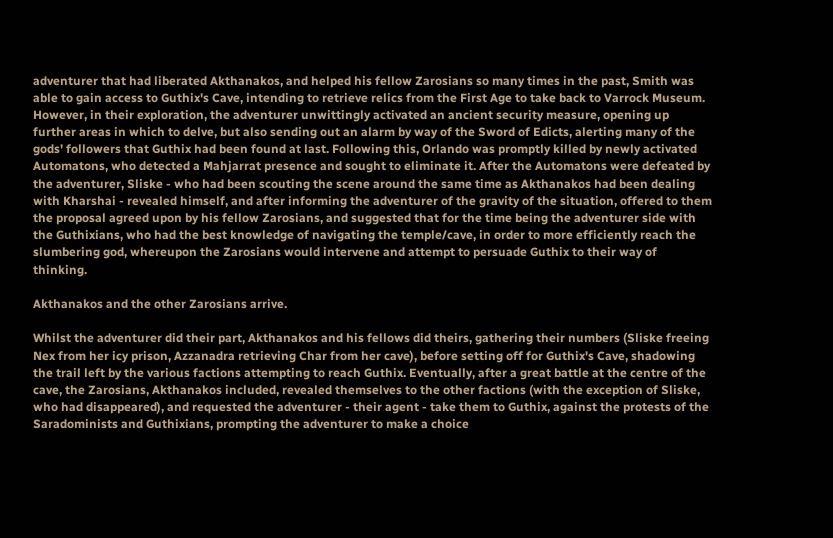adventurer that had liberated Akthanakos, and helped his fellow Zarosians so many times in the past, Smith was able to gain access to Guthix's Cave, intending to retrieve relics from the First Age to take back to Varrock Museum. However, in their exploration, the adventurer unwittingly activated an ancient security measure, opening up further areas in which to delve, but also sending out an alarm by way of the Sword of Edicts, alerting many of the gods' followers that Guthix had been found at last. Following this, Orlando was promptly killed by newly activated Automatons, who detected a Mahjarrat presence and sought to eliminate it. After the Automatons were defeated by the adventurer, Sliske - who had been scouting the scene around the same time as Akthanakos had been dealing with Kharshai - revealed himself, and after informing the adventurer of the gravity of the situation, offered to them the proposal agreed upon by his fellow Zarosians, and suggested that for the time being the adventurer side with the Guthixians, who had the best knowledge of navigating the temple/cave, in order to more efficiently reach the slumbering god, whereupon the Zarosians would intervene and attempt to persuade Guthix to their way of thinking.

Akthanakos and the other Zarosians arrive.

Whilst the adventurer did their part, Akthanakos and his fellows did theirs, gathering their numbers (Sliske freeing Nex from her icy prison, Azzanadra retrieving Char from her cave), before setting off for Guthix's Cave, shadowing the trail left by the various factions attempting to reach Guthix. Eventually, after a great battle at the centre of the cave, the Zarosians, Akthanakos included, revealed themselves to the other factions (with the exception of Sliske, who had disappeared), and requested the adventurer - their agent - take them to Guthix, against the protests of the Saradominists and Guthixians, prompting the adventurer to make a choice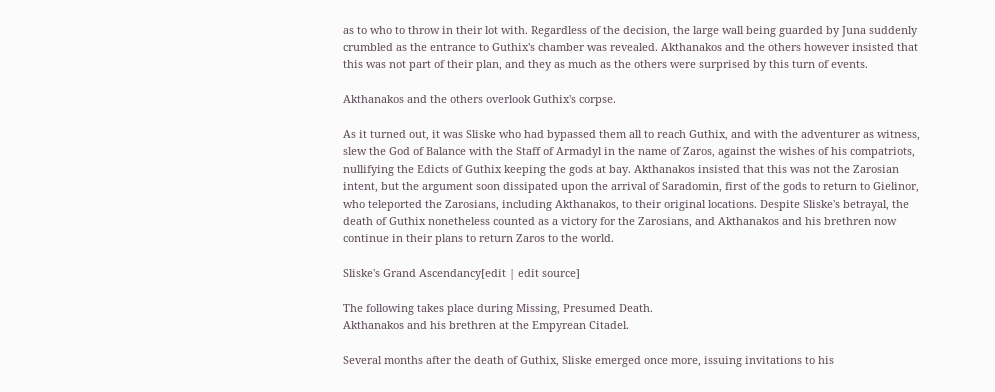as to who to throw in their lot with. Regardless of the decision, the large wall being guarded by Juna suddenly crumbled as the entrance to Guthix's chamber was revealed. Akthanakos and the others however insisted that this was not part of their plan, and they as much as the others were surprised by this turn of events.

Akthanakos and the others overlook Guthix's corpse.

As it turned out, it was Sliske who had bypassed them all to reach Guthix, and with the adventurer as witness, slew the God of Balance with the Staff of Armadyl in the name of Zaros, against the wishes of his compatriots, nullifying the Edicts of Guthix keeping the gods at bay. Akthanakos insisted that this was not the Zarosian intent, but the argument soon dissipated upon the arrival of Saradomin, first of the gods to return to Gielinor, who teleported the Zarosians, including Akthanakos, to their original locations. Despite Sliske's betrayal, the death of Guthix nonetheless counted as a victory for the Zarosians, and Akthanakos and his brethren now continue in their plans to return Zaros to the world.

Sliske's Grand Ascendancy[edit | edit source]

The following takes place during Missing, Presumed Death.
Akthanakos and his brethren at the Empyrean Citadel.

Several months after the death of Guthix, Sliske emerged once more, issuing invitations to his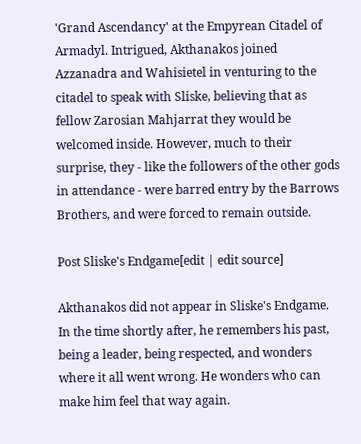'Grand Ascendancy' at the Empyrean Citadel of Armadyl. Intrigued, Akthanakos joined Azzanadra and Wahisietel in venturing to the citadel to speak with Sliske, believing that as fellow Zarosian Mahjarrat they would be welcomed inside. However, much to their surprise, they - like the followers of the other gods in attendance - were barred entry by the Barrows Brothers, and were forced to remain outside.

Post Sliske's Endgame[edit | edit source]

Akthanakos did not appear in Sliske's Endgame. In the time shortly after, he remembers his past, being a leader, being respected, and wonders where it all went wrong. He wonders who can make him feel that way again.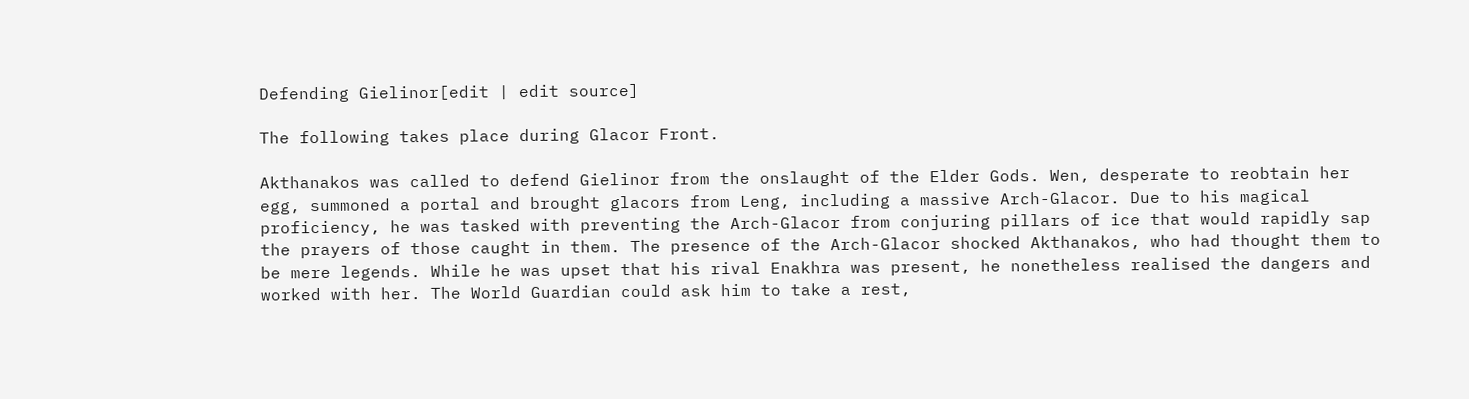Defending Gielinor[edit | edit source]

The following takes place during Glacor Front.

Akthanakos was called to defend Gielinor from the onslaught of the Elder Gods. Wen, desperate to reobtain her egg, summoned a portal and brought glacors from Leng, including a massive Arch-Glacor. Due to his magical proficiency, he was tasked with preventing the Arch-Glacor from conjuring pillars of ice that would rapidly sap the prayers of those caught in them. The presence of the Arch-Glacor shocked Akthanakos, who had thought them to be mere legends. While he was upset that his rival Enakhra was present, he nonetheless realised the dangers and worked with her. The World Guardian could ask him to take a rest,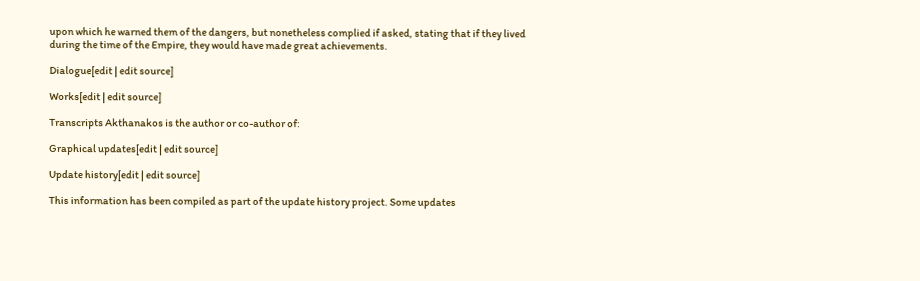upon which he warned them of the dangers, but nonetheless complied if asked, stating that if they lived during the time of the Empire, they would have made great achievements.

Dialogue[edit | edit source]

Works[edit | edit source]

Transcripts Akthanakos is the author or co-author of:

Graphical updates[edit | edit source]

Update history[edit | edit source]

This information has been compiled as part of the update history project. Some updates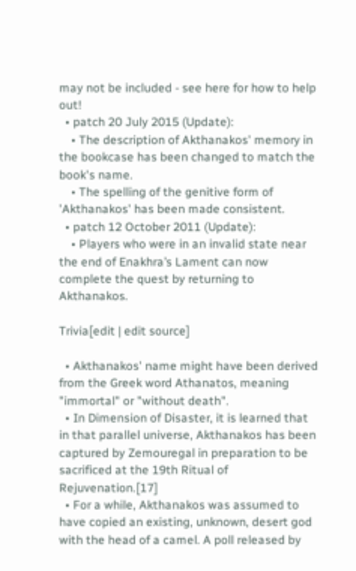may not be included - see here for how to help out!
  • patch 20 July 2015 (Update):
    • The description of Akthanakos' memory in the bookcase has been changed to match the book's name.
    • The spelling of the genitive form of 'Akthanakos' has been made consistent.
  • patch 12 October 2011 (Update):
    • Players who were in an invalid state near the end of Enakhra’s Lament can now complete the quest by returning to Akthanakos.

Trivia[edit | edit source]

  • Akthanakos' name might have been derived from the Greek word Athanatos, meaning "immortal" or "without death".
  • In Dimension of Disaster, it is learned that in that parallel universe, Akthanakos has been captured by Zemouregal in preparation to be sacrificed at the 19th Ritual of Rejuvenation.[17]
  • For a while, Akthanakos was assumed to have copied an existing, unknown, desert god with the head of a camel. A poll released by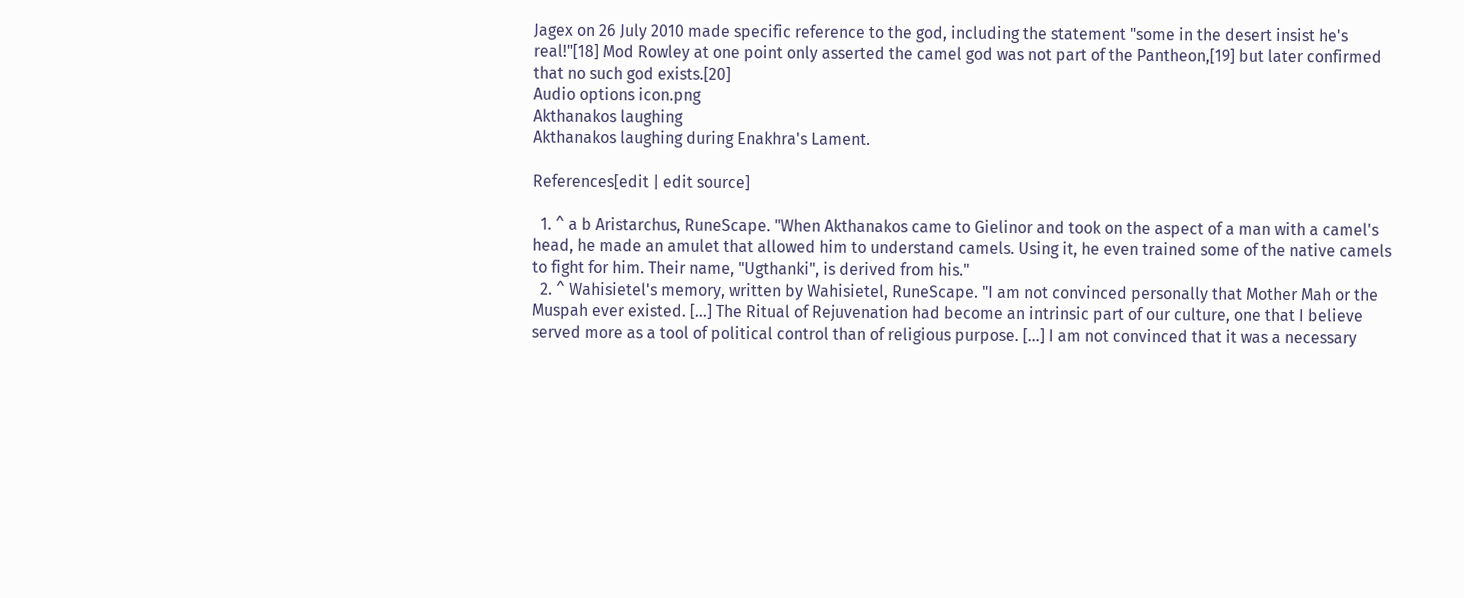Jagex on 26 July 2010 made specific reference to the god, including the statement "some in the desert insist he's real!"[18] Mod Rowley at one point only asserted the camel god was not part of the Pantheon,[19] but later confirmed that no such god exists.[20]
Audio options icon.png
Akthanakos laughing
Akthanakos laughing during Enakhra's Lament.

References[edit | edit source]

  1. ^ a b Aristarchus, RuneScape. "When Akthanakos came to Gielinor and took on the aspect of a man with a camel's head, he made an amulet that allowed him to understand camels. Using it, he even trained some of the native camels to fight for him. Their name, "Ugthanki", is derived from his."
  2. ^ Wahisietel's memory, written by Wahisietel, RuneScape. "I am not convinced personally that Mother Mah or the Muspah ever existed. [...] The Ritual of Rejuvenation had become an intrinsic part of our culture, one that I believe served more as a tool of political control than of religious purpose. [...] I am not convinced that it was a necessary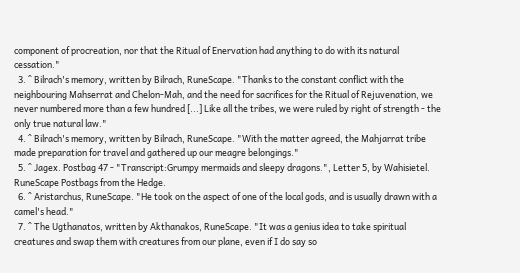component of procreation, nor that the Ritual of Enervation had anything to do with its natural cessation."
  3. ^ Bilrach's memory, written by Bilrach, RuneScape. "Thanks to the constant conflict with the neighbouring Mahserrat and Chelon-Mah, and the need for sacrifices for the Ritual of Rejuvenation, we never numbered more than a few hundred [...] Like all the tribes, we were ruled by right of strength - the only true natural law."
  4. ^ Bilrach's memory, written by Bilrach, RuneScape. "With the matter agreed, the Mahjarrat tribe made preparation for travel and gathered up our meagre belongings."
  5. ^ Jagex. Postbag 47 - "Transcript:Grumpy mermaids and sleepy dragons.", Letter 5, by Wahisietel. RuneScape Postbags from the Hedge.
  6. ^ Aristarchus, RuneScape. "He took on the aspect of one of the local gods, and is usually drawn with a camel's head."
  7. ^ The Ugthanatos, written by Akthanakos, RuneScape. "It was a genius idea to take spiritual creatures and swap them with creatures from our plane, even if I do say so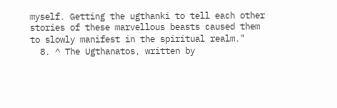myself. Getting the ugthanki to tell each other stories of these marvellous beasts caused them to slowly manifest in the spiritual realm."
  8. ^ The Ugthanatos, written by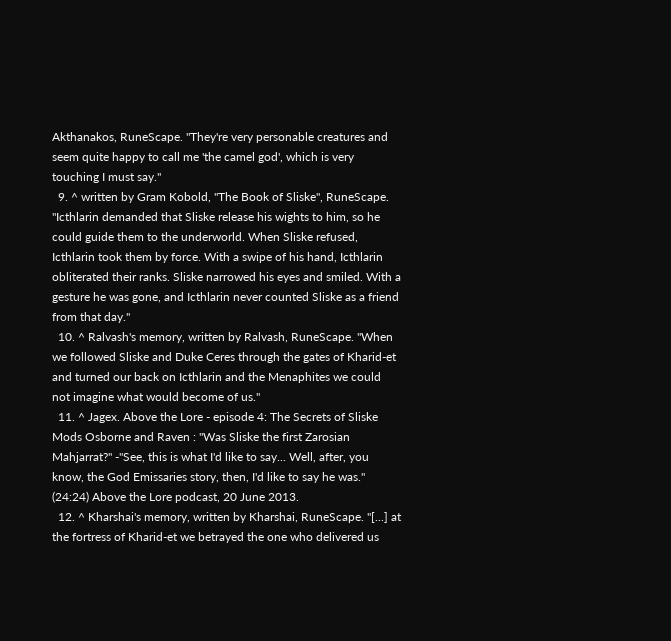Akthanakos, RuneScape. "They're very personable creatures and seem quite happy to call me 'the camel god', which is very touching I must say."
  9. ^ written by Gram Kobold, "The Book of Sliske", RuneScape. "Icthlarin demanded that Sliske release his wights to him, so he could guide them to the underworld. When Sliske refused, Icthlarin took them by force. With a swipe of his hand, Icthlarin obliterated their ranks. Sliske narrowed his eyes and smiled. With a gesture he was gone, and Icthlarin never counted Sliske as a friend from that day."
  10. ^ Ralvash's memory, written by Ralvash, RuneScape. "When we followed Sliske and Duke Ceres through the gates of Kharid-et and turned our back on Icthlarin and the Menaphites we could not imagine what would become of us."
  11. ^ Jagex. Above the Lore - episode 4: The Secrets of Sliske Mods Osborne and Raven : "Was Sliske the first Zarosian Mahjarrat?" -"See, this is what I'd like to say... Well, after, you know, the God Emissaries story, then, I'd like to say he was." (24:24) Above the Lore podcast, 20 June 2013.
  12. ^ Kharshai's memory, written by Kharshai, RuneScape. "[...] at the fortress of Kharid-et we betrayed the one who delivered us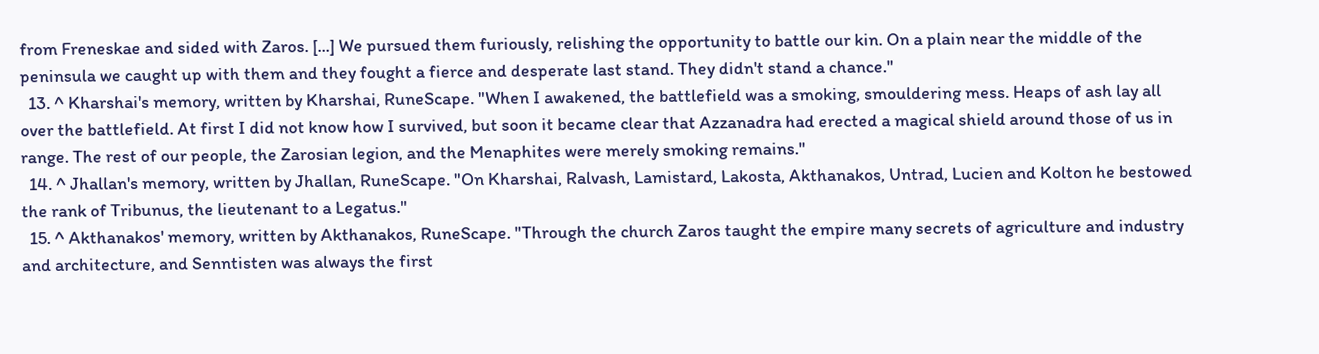from Freneskae and sided with Zaros. [...] We pursued them furiously, relishing the opportunity to battle our kin. On a plain near the middle of the peninsula we caught up with them and they fought a fierce and desperate last stand. They didn't stand a chance."
  13. ^ Kharshai's memory, written by Kharshai, RuneScape. "When I awakened, the battlefield was a smoking, smouldering mess. Heaps of ash lay all over the battlefield. At first I did not know how I survived, but soon it became clear that Azzanadra had erected a magical shield around those of us in range. The rest of our people, the Zarosian legion, and the Menaphites were merely smoking remains."
  14. ^ Jhallan's memory, written by Jhallan, RuneScape. "On Kharshai, Ralvash, Lamistard, Lakosta, Akthanakos, Untrad, Lucien and Kolton he bestowed the rank of Tribunus, the lieutenant to a Legatus."
  15. ^ Akthanakos' memory, written by Akthanakos, RuneScape. "Through the church Zaros taught the empire many secrets of agriculture and industry and architecture, and Senntisten was always the first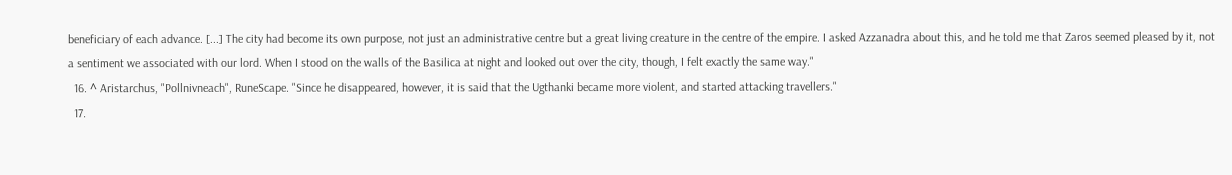beneficiary of each advance. [...] The city had become its own purpose, not just an administrative centre but a great living creature in the centre of the empire. I asked Azzanadra about this, and he told me that Zaros seemed pleased by it, not a sentiment we associated with our lord. When I stood on the walls of the Basilica at night and looked out over the city, though, I felt exactly the same way."
  16. ^ Aristarchus, "Pollnivneach", RuneScape. "Since he disappeared, however, it is said that the Ugthanki became more violent, and started attacking travellers."
  17.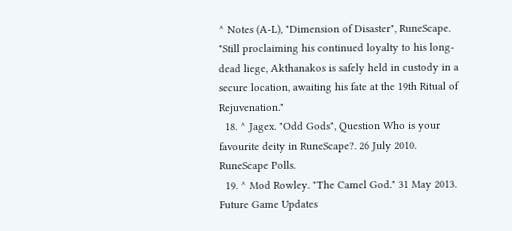^ Notes (A-L), "Dimension of Disaster", RuneScape. "Still proclaiming his continued loyalty to his long-dead liege, Akthanakos is safely held in custody in a secure location, awaiting his fate at the 19th Ritual of Rejuvenation."
  18. ^ Jagex. "Odd Gods", Question Who is your favourite deity in RuneScape?. 26 July 2010. RuneScape Polls.
  19. ^ Mod Rowley. "The Camel God." 31 May 2013. Future Game Updates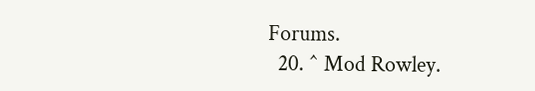Forums.
  20. ^ Mod Rowley.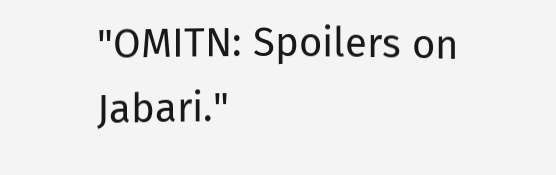"OMITN: Spoilers on Jabari."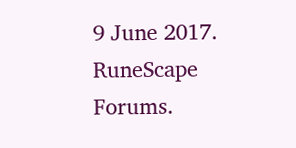9 June 2017. RuneScape Forums.